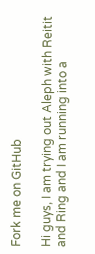Fork me on GitHub

Hi guys, I am trying out Aleph with Reitit and Ring and I am running into a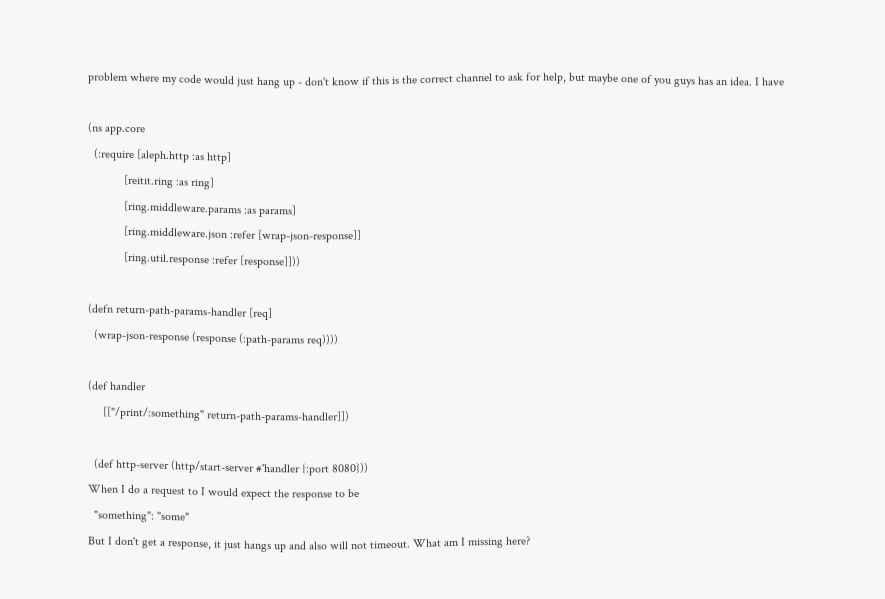problem where my code would just hang up - don't know if this is the correct channel to ask for help, but maybe one of you guys has an idea. I have

(ns app.core
  (:require [aleph.http :as http]
            [reitit.ring :as ring]
            [ring.middleware.params :as params]
            [ring.middleware.json :refer [wrap-json-response]]
            [ring.util.response :refer [response]]))

(defn return-path-params-handler [req]
  (wrap-json-response (response (:path-params req))))

(def handler
     [["/print/:something" return-path-params-handler]])

  (def http-server (http/start-server #'handler {:port 8080}))
When I do a request to I would expect the response to be
  "something": "some"
But I don't get a response, it just hangs up and also will not timeout. What am I missing here?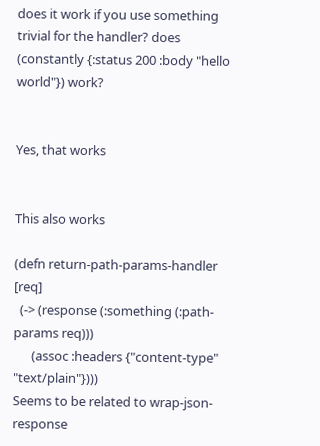does it work if you use something trivial for the handler? does (constantly {:status 200 :body "hello world"}) work?


Yes, that works


This also works

(defn return-path-params-handler [req]
  (-> (response (:something (:path-params req)))
      (assoc :headers {"content-type" "text/plain"})))
Seems to be related to wrap-json-response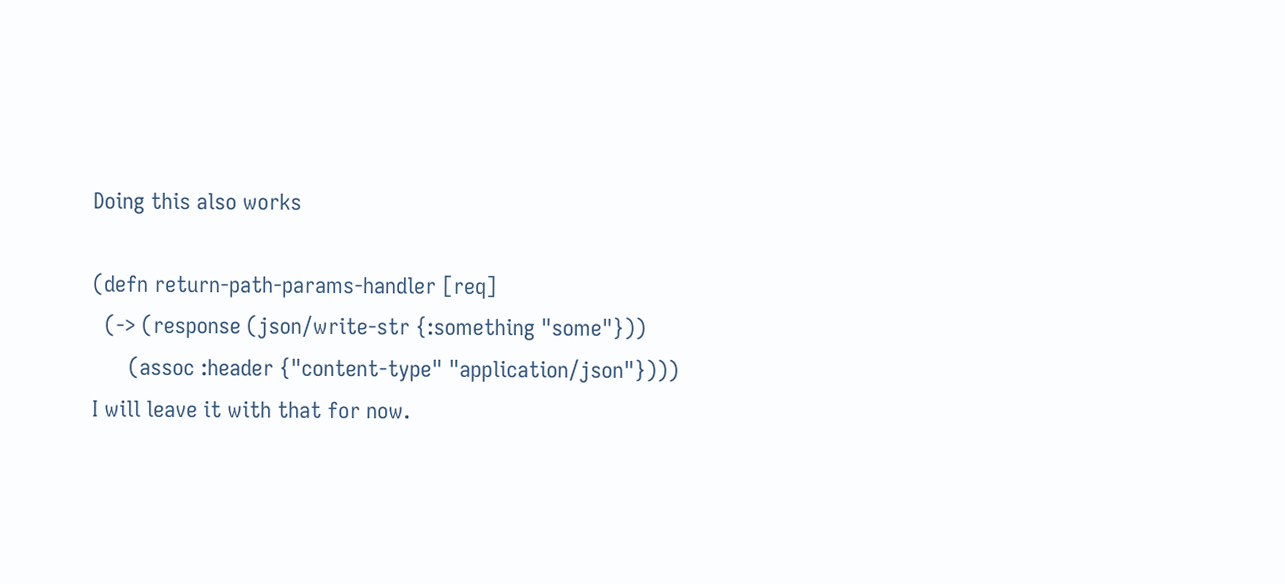Doing this also works

(defn return-path-params-handler [req]
  (-> (response (json/write-str {:something "some"}))
      (assoc :header {"content-type" "application/json"})))
I will leave it with that for now.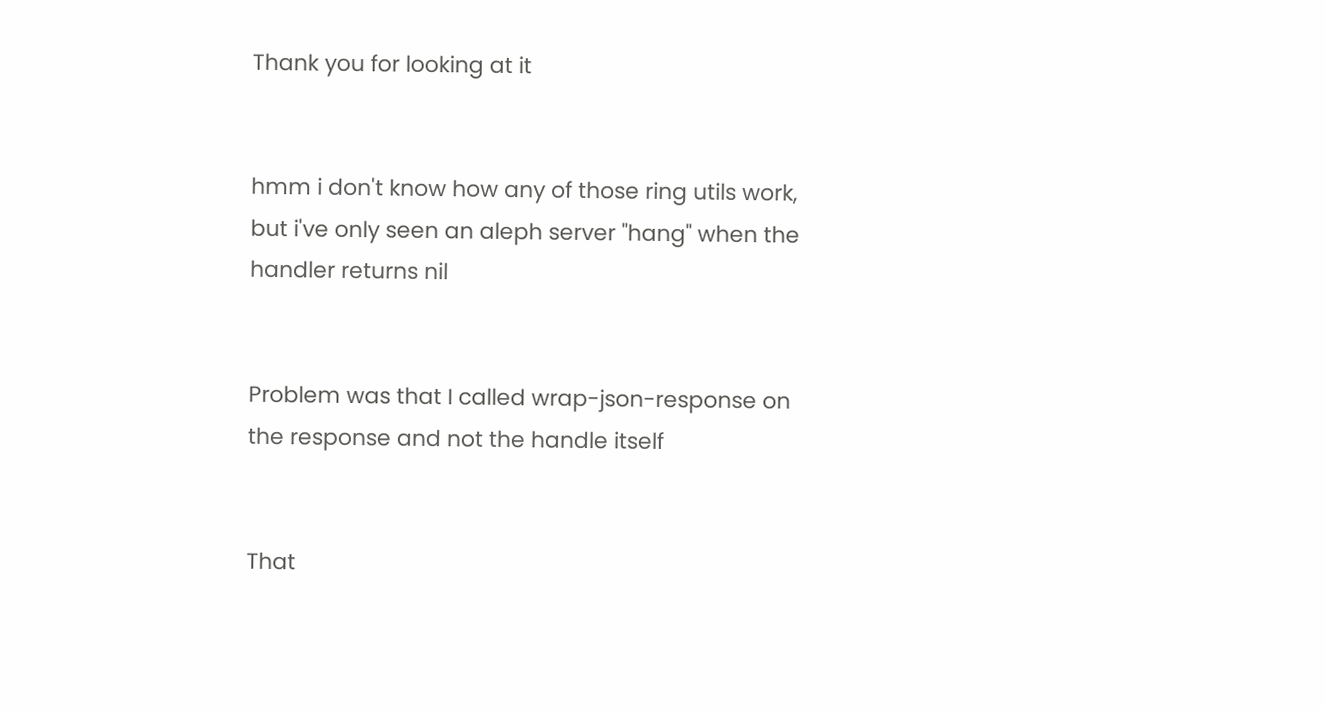Thank you for looking at it


hmm i don't know how any of those ring utils work, but i've only seen an aleph server "hang" when the handler returns nil


Problem was that I called wrap-json-response on the response and not the handle itself


That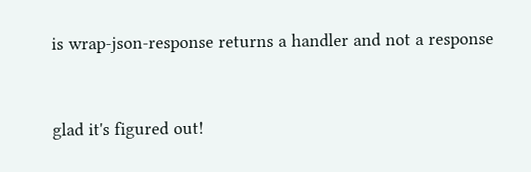is wrap-json-response returns a handler and not a response


glad it's figured out!